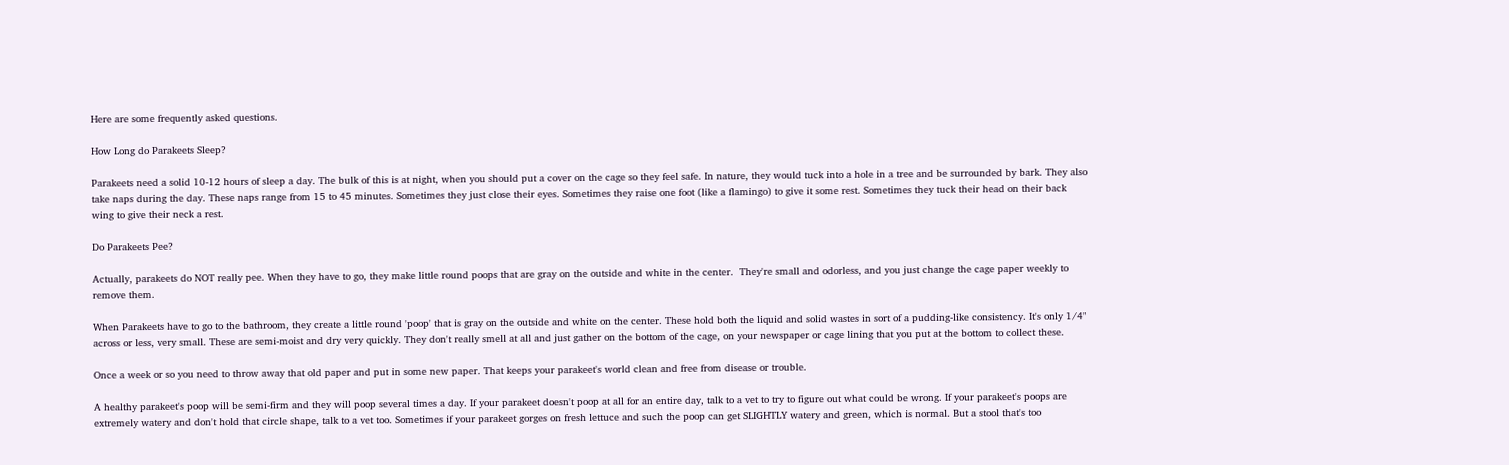Here are some frequently asked questions.

How Long do Parakeets Sleep?

Parakeets need a solid 10-12 hours of sleep a day. The bulk of this is at night, when you should put a cover on the cage so they feel safe. In nature, they would tuck into a hole in a tree and be surrounded by bark. They also take naps during the day. These naps range from 15 to 45 minutes. Sometimes they just close their eyes. Sometimes they raise one foot (like a flamingo) to give it some rest. Sometimes they tuck their head on their back wing to give their neck a rest.

Do Parakeets Pee?

Actually, parakeets do NOT really pee. When they have to go, they make little round poops that are gray on the outside and white in the center.  They're small and odorless, and you just change the cage paper weekly to remove them.

When Parakeets have to go to the bathroom, they create a little round 'poop' that is gray on the outside and white on the center. These hold both the liquid and solid wastes in sort of a pudding-like consistency. It's only 1/4" across or less, very small. These are semi-moist and dry very quickly. They don't really smell at all and just gather on the bottom of the cage, on your newspaper or cage lining that you put at the bottom to collect these.

Once a week or so you need to throw away that old paper and put in some new paper. That keeps your parakeet's world clean and free from disease or trouble.

A healthy parakeet's poop will be semi-firm and they will poop several times a day. If your parakeet doesn't poop at all for an entire day, talk to a vet to try to figure out what could be wrong. If your parakeet's poops are extremely watery and don't hold that circle shape, talk to a vet too. Sometimes if your parakeet gorges on fresh lettuce and such the poop can get SLIGHTLY watery and green, which is normal. But a stool that's too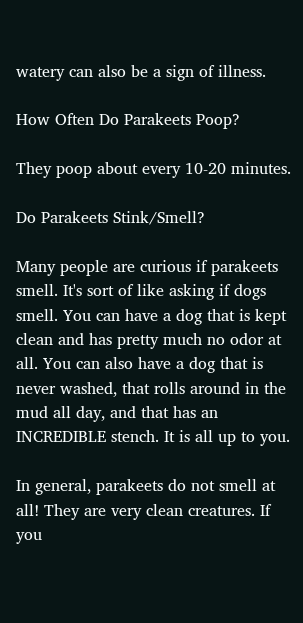watery can also be a sign of illness.

How Often Do Parakeets Poop?

They poop about every 10-20 minutes.

Do Parakeets Stink/Smell?

Many people are curious if parakeets smell. It's sort of like asking if dogs smell. You can have a dog that is kept clean and has pretty much no odor at all. You can also have a dog that is never washed, that rolls around in the mud all day, and that has an INCREDIBLE stench. It is all up to you.

In general, parakeets do not smell at all! They are very clean creatures. If you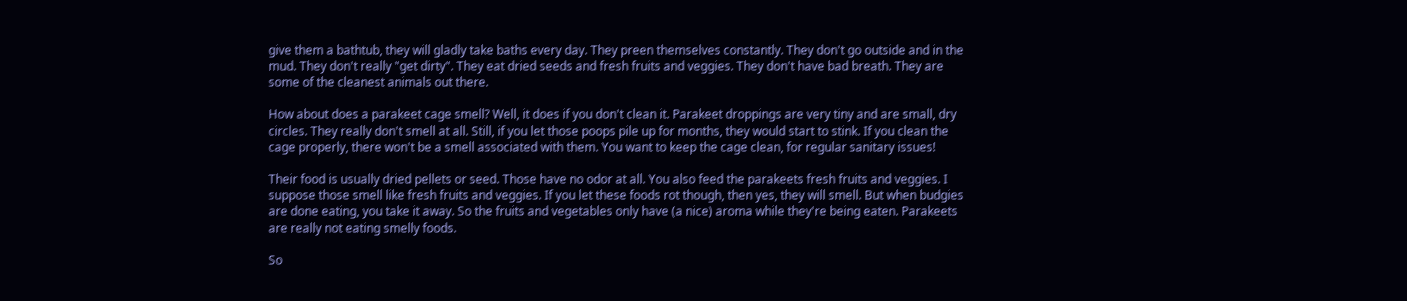give them a bathtub, they will gladly take baths every day. They preen themselves constantly. They don't go outside and in the mud. They don't really "get dirty". They eat dried seeds and fresh fruits and veggies. They don't have bad breath. They are some of the cleanest animals out there.

How about does a parakeet cage smell? Well, it does if you don't clean it. Parakeet droppings are very tiny and are small, dry circles. They really don't smell at all. Still, if you let those poops pile up for months, they would start to stink. If you clean the cage properly, there won't be a smell associated with them. You want to keep the cage clean, for regular sanitary issues!

Their food is usually dried pellets or seed. Those have no odor at all. You also feed the parakeets fresh fruits and veggies. I suppose those smell like fresh fruits and veggies. If you let these foods rot though, then yes, they will smell. But when budgies are done eating, you take it away. So the fruits and vegetables only have (a nice) aroma while they're being eaten. Parakeets are really not eating smelly foods.

So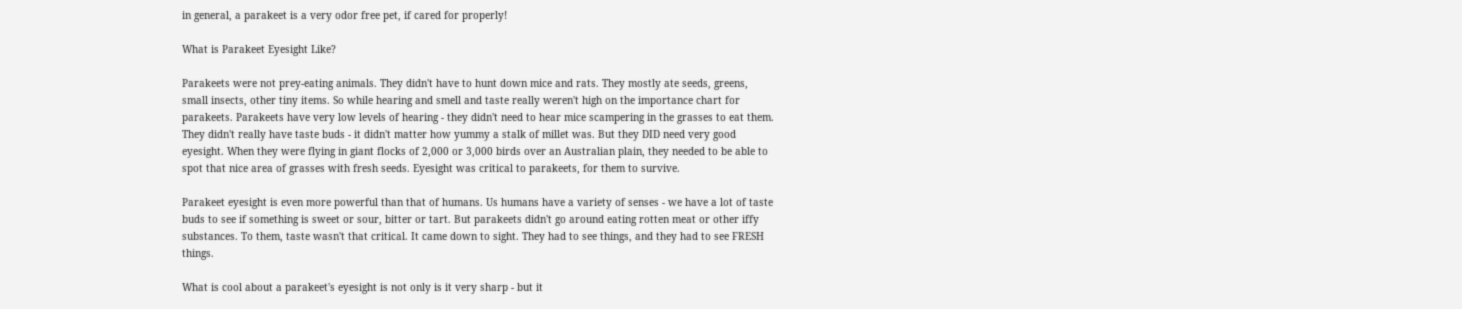in general, a parakeet is a very odor free pet, if cared for properly!

What is Parakeet Eyesight Like?

Parakeets were not prey-eating animals. They didn't have to hunt down mice and rats. They mostly ate seeds, greens, small insects, other tiny items. So while hearing and smell and taste really weren't high on the importance chart for parakeets. Parakeets have very low levels of hearing - they didn't need to hear mice scampering in the grasses to eat them. They didn't really have taste buds - it didn't matter how yummy a stalk of millet was. But they DID need very good eyesight. When they were flying in giant flocks of 2,000 or 3,000 birds over an Australian plain, they needed to be able to spot that nice area of grasses with fresh seeds. Eyesight was critical to parakeets, for them to survive.

Parakeet eyesight is even more powerful than that of humans. Us humans have a variety of senses - we have a lot of taste buds to see if something is sweet or sour, bitter or tart. But parakeets didn't go around eating rotten meat or other iffy substances. To them, taste wasn't that critical. It came down to sight. They had to see things, and they had to see FRESH things.

What is cool about a parakeet's eyesight is not only is it very sharp - but it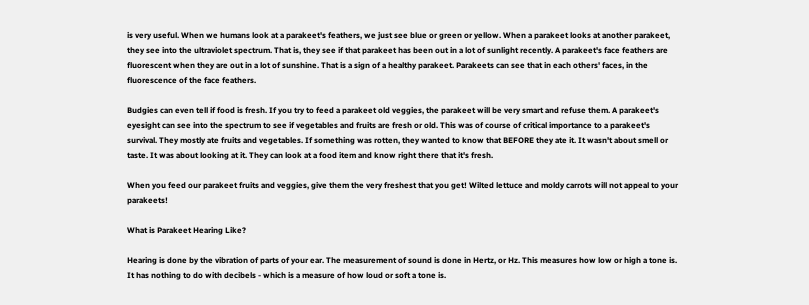is very useful. When we humans look at a parakeet's feathers, we just see blue or green or yellow. When a parakeet looks at another parakeet, they see into the ultraviolet spectrum. That is, they see if that parakeet has been out in a lot of sunlight recently. A parakeet's face feathers are fluorescent when they are out in a lot of sunshine. That is a sign of a healthy parakeet. Parakeets can see that in each others' faces, in the fluorescence of the face feathers.

Budgies can even tell if food is fresh. If you try to feed a parakeet old veggies, the parakeet will be very smart and refuse them. A parakeet's eyesight can see into the spectrum to see if vegetables and fruits are fresh or old. This was of course of critical importance to a parakeet's survival. They mostly ate fruits and vegetables. If something was rotten, they wanted to know that BEFORE they ate it. It wasn't about smell or taste. It was about looking at it. They can look at a food item and know right there that it's fresh.

When you feed our parakeet fruits and veggies, give them the very freshest that you get! Wilted lettuce and moldy carrots will not appeal to your parakeets!

What is Parakeet Hearing Like?

Hearing is done by the vibration of parts of your ear. The measurement of sound is done in Hertz, or Hz. This measures how low or high a tone is. It has nothing to do with decibels - which is a measure of how loud or soft a tone is.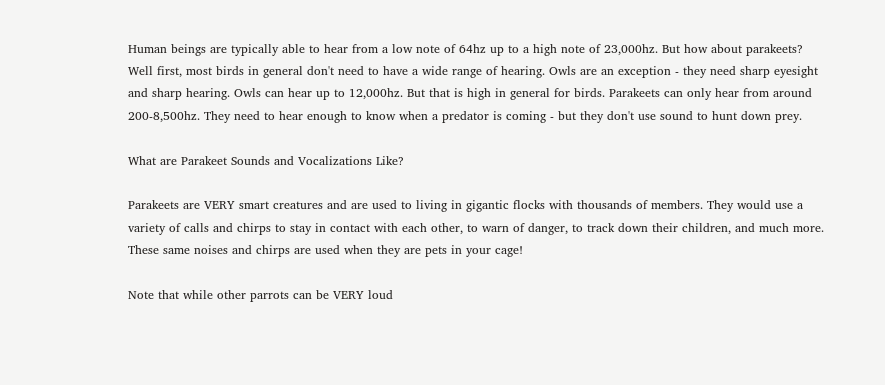Human beings are typically able to hear from a low note of 64hz up to a high note of 23,000hz. But how about parakeets? Well first, most birds in general don't need to have a wide range of hearing. Owls are an exception - they need sharp eyesight and sharp hearing. Owls can hear up to 12,000hz. But that is high in general for birds. Parakeets can only hear from around 200-8,500hz. They need to hear enough to know when a predator is coming - but they don't use sound to hunt down prey.

What are Parakeet Sounds and Vocalizations Like?

Parakeets are VERY smart creatures and are used to living in gigantic flocks with thousands of members. They would use a variety of calls and chirps to stay in contact with each other, to warn of danger, to track down their children, and much more. These same noises and chirps are used when they are pets in your cage!

Note that while other parrots can be VERY loud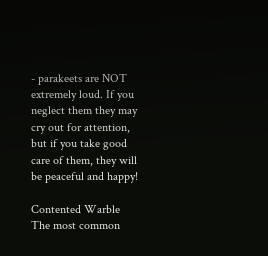- parakeets are NOT extremely loud. If you neglect them they may cry out for attention, but if you take good care of them, they will be peaceful and happy!

Contented Warble
The most common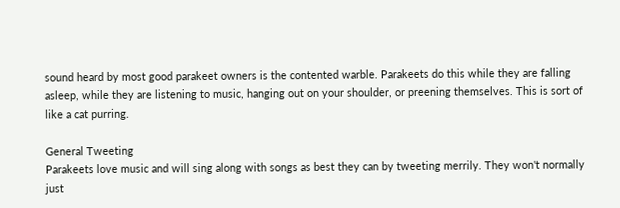sound heard by most good parakeet owners is the contented warble. Parakeets do this while they are falling asleep, while they are listening to music, hanging out on your shoulder, or preening themselves. This is sort of like a cat purring.

General Tweeting
Parakeets love music and will sing along with songs as best they can by tweeting merrily. They won't normally just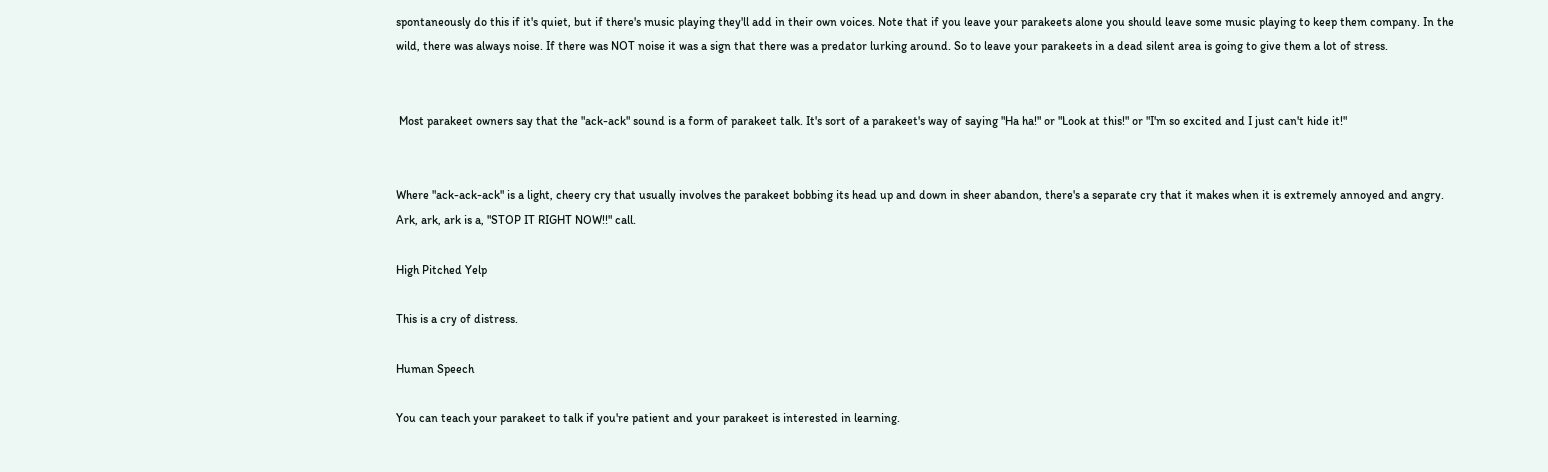spontaneously do this if it's quiet, but if there's music playing they'll add in their own voices. Note that if you leave your parakeets alone you should leave some music playing to keep them company. In the wild, there was always noise. If there was NOT noise it was a sign that there was a predator lurking around. So to leave your parakeets in a dead silent area is going to give them a lot of stress.


 Most parakeet owners say that the "ack-ack" sound is a form of parakeet talk. It's sort of a parakeet's way of saying "Ha ha!" or "Look at this!" or "I'm so excited and I just can't hide it!"


Where "ack-ack-ack" is a light, cheery cry that usually involves the parakeet bobbing its head up and down in sheer abandon, there's a separate cry that it makes when it is extremely annoyed and angry. Ark, ark, ark is a, "STOP IT RIGHT NOW!!" call.

High Pitched Yelp

This is a cry of distress.

Human Speech

You can teach your parakeet to talk if you're patient and your parakeet is interested in learning.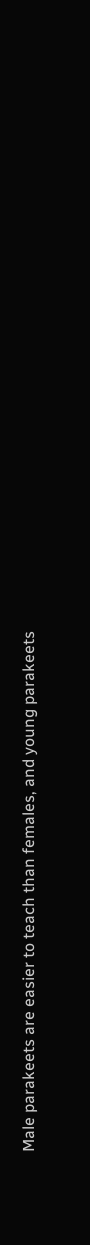Male parakeets are easier to teach than females, and young parakeets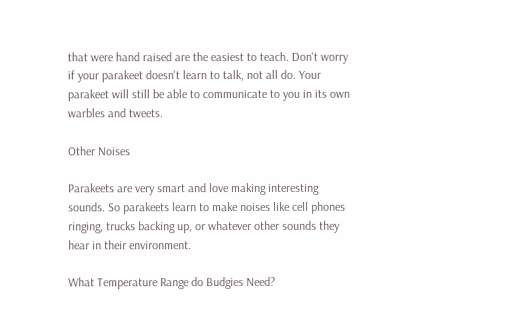that were hand raised are the easiest to teach. Don't worry if your parakeet doesn't learn to talk, not all do. Your parakeet will still be able to communicate to you in its own warbles and tweets.

Other Noises

Parakeets are very smart and love making interesting sounds. So parakeets learn to make noises like cell phones ringing, trucks backing up, or whatever other sounds they hear in their environment.

What Temperature Range do Budgies Need?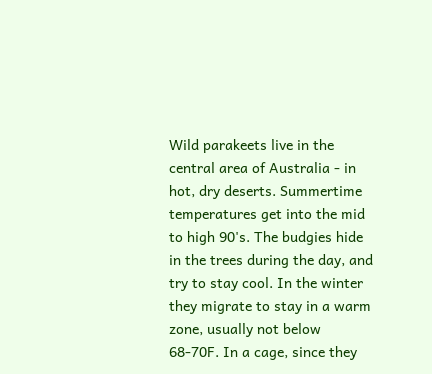Wild parakeets live in the central area of Australia - in hot, dry deserts. Summertime temperatures get into the mid to high 90's. The budgies hide in the trees during the day, and try to stay cool. In the winter they migrate to stay in a warm zone, usually not below 68-70F. In a cage, since they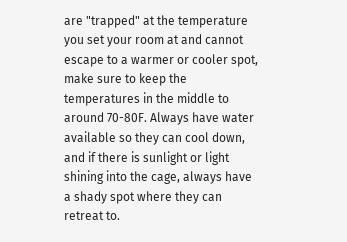are "trapped" at the temperature you set your room at and cannot escape to a warmer or cooler spot, make sure to keep the temperatures in the middle to around 70-80F. Always have water available so they can cool down, and if there is sunlight or light shining into the cage, always have a shady spot where they can retreat to.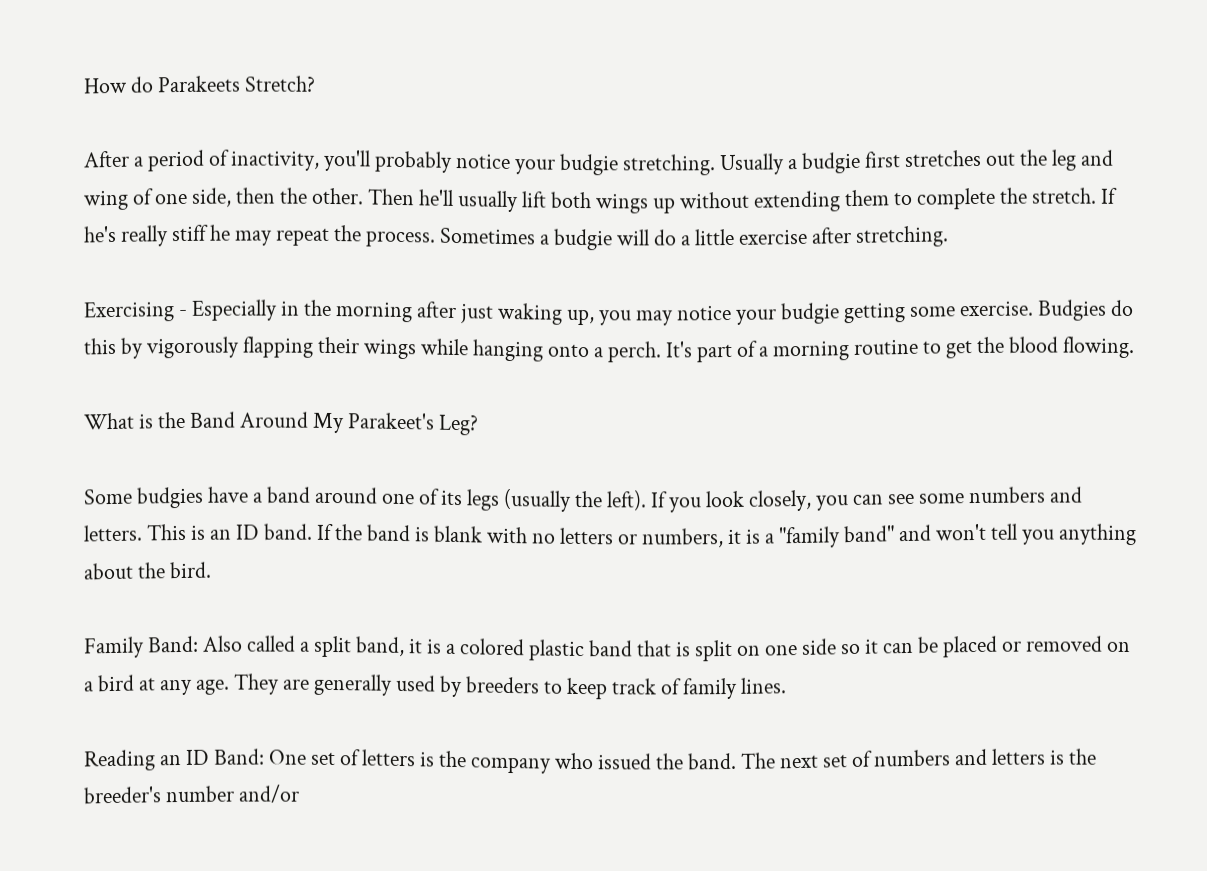How do Parakeets Stretch?

After a period of inactivity, you'll probably notice your budgie stretching. Usually a budgie first stretches out the leg and wing of one side, then the other. Then he'll usually lift both wings up without extending them to complete the stretch. If he's really stiff he may repeat the process. Sometimes a budgie will do a little exercise after stretching.

Exercising - Especially in the morning after just waking up, you may notice your budgie getting some exercise. Budgies do this by vigorously flapping their wings while hanging onto a perch. It's part of a morning routine to get the blood flowing.

What is the Band Around My Parakeet's Leg?

Some budgies have a band around one of its legs (usually the left). If you look closely, you can see some numbers and letters. This is an ID band. If the band is blank with no letters or numbers, it is a "family band" and won't tell you anything about the bird.

Family Band: Also called a split band, it is a colored plastic band that is split on one side so it can be placed or removed on a bird at any age. They are generally used by breeders to keep track of family lines.

Reading an ID Band: One set of letters is the company who issued the band. The next set of numbers and letters is the breeder's number and/or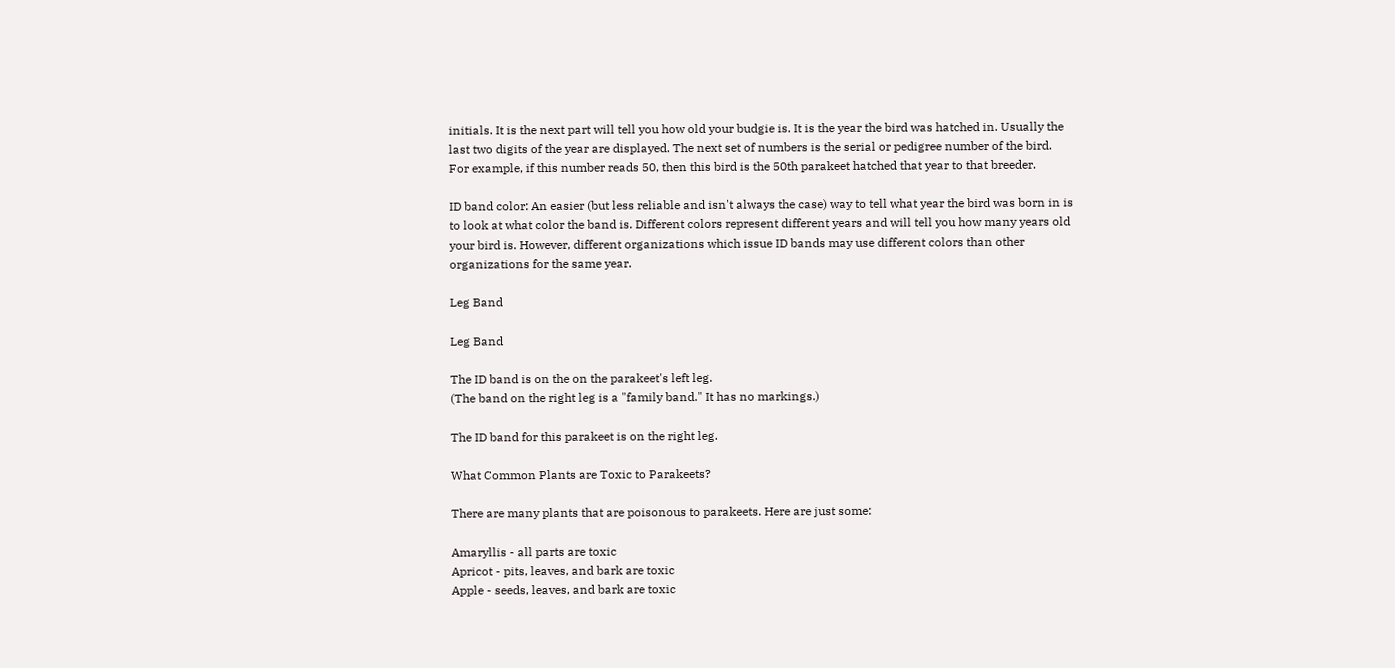initials. It is the next part will tell you how old your budgie is. It is the year the bird was hatched in. Usually the last two digits of the year are displayed. The next set of numbers is the serial or pedigree number of the bird. For example, if this number reads 50, then this bird is the 50th parakeet hatched that year to that breeder.

ID band color: An easier (but less reliable and isn't always the case) way to tell what year the bird was born in is to look at what color the band is. Different colors represent different years and will tell you how many years old your bird is. However, different organizations which issue ID bands may use different colors than other organizations for the same year.

Leg Band

Leg Band

The ID band is on the on the parakeet's left leg.
(The band on the right leg is a "family band." It has no markings.)

The ID band for this parakeet is on the right leg.

What Common Plants are Toxic to Parakeets?

There are many plants that are poisonous to parakeets. Here are just some:

Amaryllis - all parts are toxic
Apricot - pits, leaves, and bark are toxic
Apple - seeds, leaves, and bark are toxic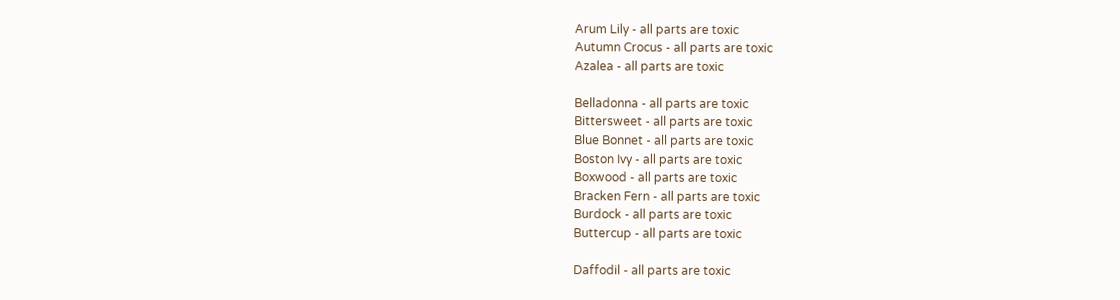Arum Lily - all parts are toxic
Autumn Crocus - all parts are toxic
Azalea - all parts are toxic

Belladonna - all parts are toxic
Bittersweet - all parts are toxic
Blue Bonnet - all parts are toxic
Boston Ivy - all parts are toxic
Boxwood - all parts are toxic
Bracken Fern - all parts are toxic
Burdock - all parts are toxic
Buttercup - all parts are toxic

Daffodil - all parts are toxic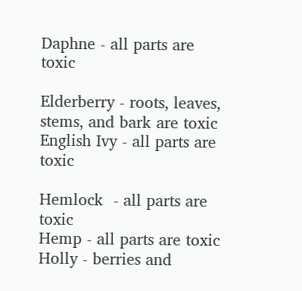Daphne - all parts are toxic

Elderberry - roots, leaves, stems, and bark are toxic
English Ivy - all parts are toxic

Hemlock  - all parts are toxic
Hemp - all parts are toxic
Holly - berries and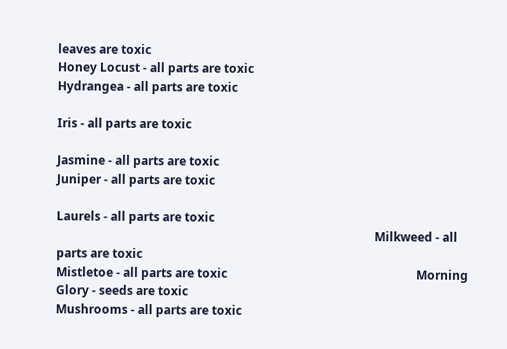leaves are toxic
Honey Locust - all parts are toxic
Hydrangea - all parts are toxic

Iris - all parts are toxic

Jasmine - all parts are toxic
Juniper - all parts are toxic

Laurels - all parts are toxic
                                                                                                          Milkweed - all parts are toxic
Mistletoe - all parts are toxic                                                               Morning Glory - seeds are toxic
Mushrooms - all parts are toxic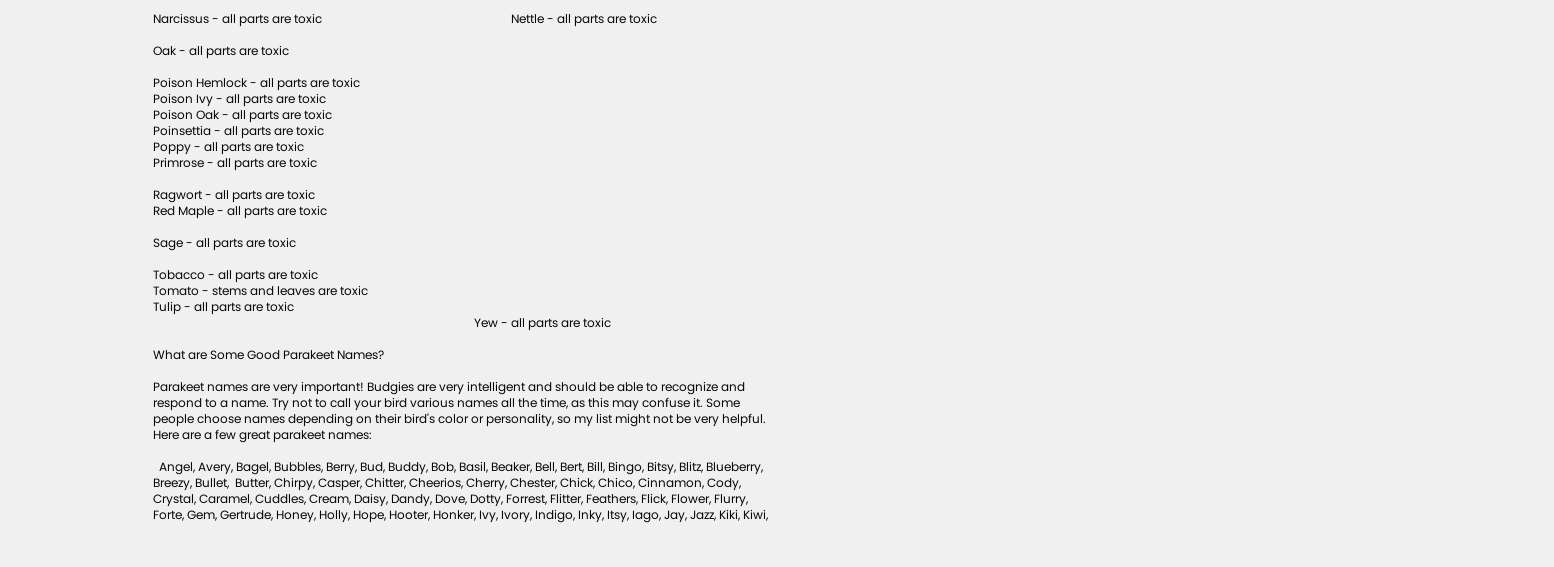Narcissus - all parts are toxic                                                               Nettle - all parts are toxic

Oak - all parts are toxic

Poison Hemlock - all parts are toxic
Poison Ivy - all parts are toxic
Poison Oak - all parts are toxic
Poinsettia - all parts are toxic
Poppy - all parts are toxic
Primrose - all parts are toxic

Ragwort - all parts are toxic
Red Maple - all parts are toxic

Sage - all parts are toxic

Tobacco - all parts are toxic
Tomato - stems and leaves are toxic
Tulip - all parts are toxic
                                                                                                           Yew - all parts are toxic

What are Some Good Parakeet Names?

Parakeet names are very important! Budgies are very intelligent and should be able to recognize and respond to a name. Try not to call your bird various names all the time, as this may confuse it. Some people choose names depending on their bird's color or personality, so my list might not be very helpful. Here are a few great parakeet names:

  Angel, Avery, Bagel, Bubbles, Berry, Bud, Buddy, Bob, Basil, Beaker, Bell, Bert, Bill, Bingo, Bitsy, Blitz, Blueberry, Breezy, Bullet,  Butter, Chirpy, Casper, Chitter, Cheerios, Cherry, Chester, Chick, Chico, Cinnamon, Cody, Crystal, Caramel, Cuddles, Cream, Daisy, Dandy, Dove, Dotty, Forrest, Flitter, Feathers, Flick, Flower, Flurry, Forte, Gem, Gertrude, Honey, Holly, Hope, Hooter, Honker, Ivy, Ivory, Indigo, Inky, Itsy, Iago, Jay, Jazz, Kiki, Kiwi,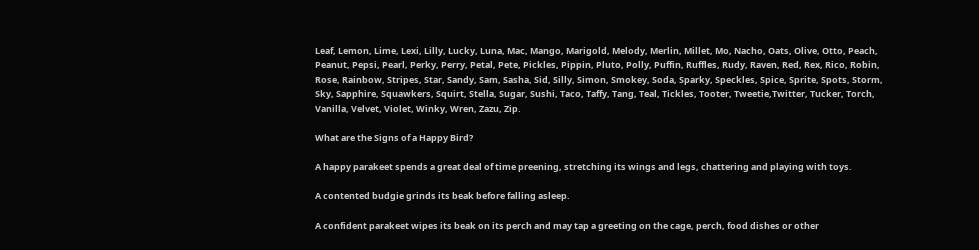Leaf, Lemon, Lime, Lexi, Lilly, Lucky, Luna, Mac, Mango, Marigold, Melody, Merlin, Millet, Mo, Nacho, Oats, Olive, Otto, Peach, Peanut, Pepsi, Pearl, Perky, Perry, Petal, Pete, Pickles, Pippin, Pluto, Polly, Puffin, Ruffles, Rudy, Raven, Red, Rex, Rico, Robin, Rose, Rainbow, Stripes, Star, Sandy, Sam, Sasha, Sid, Silly, Simon, Smokey, Soda, Sparky, Speckles, Spice, Sprite, Spots, Storm, Sky, Sapphire, Squawkers, Squirt, Stella, Sugar, Sushi, Taco, Taffy, Tang, Teal, Tickles, Tooter, Tweetie,Twitter, Tucker, Torch, Vanilla, Velvet, Violet, Winky, Wren, Zazu, Zip.

What are the Signs of a Happy Bird?

A happy parakeet spends a great deal of time preening, stretching its wings and legs, chattering and playing with toys.

A contented budgie grinds its beak before falling asleep.

A confident parakeet wipes its beak on its perch and may tap a greeting on the cage, perch, food dishes or other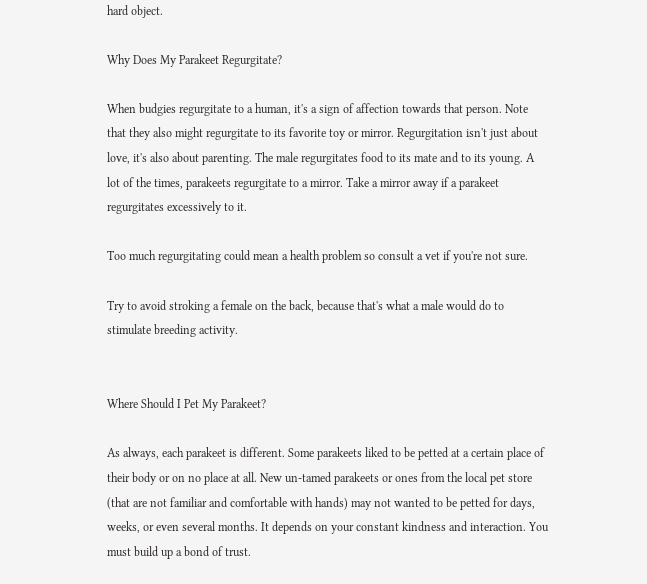hard object.

Why Does My Parakeet Regurgitate?

When budgies regurgitate to a human, it's a sign of affection towards that person. Note that they also might regurgitate to its favorite toy or mirror. Regurgitation isn't just about love, it's also about parenting. The male regurgitates food to its mate and to its young. A lot of the times, parakeets regurgitate to a mirror. Take a mirror away if a parakeet regurgitates excessively to it.

Too much regurgitating could mean a health problem so consult a vet if you're not sure.

Try to avoid stroking a female on the back, because that's what a male would do to stimulate breeding activity.


Where Should I Pet My Parakeet?

As always, each parakeet is different. Some parakeets liked to be petted at a certain place of their body or on no place at all. New un-tamed parakeets or ones from the local pet store (that are not familiar and comfortable with hands) may not wanted to be petted for days, weeks, or even several months. It depends on your constant kindness and interaction. You must build up a bond of trust.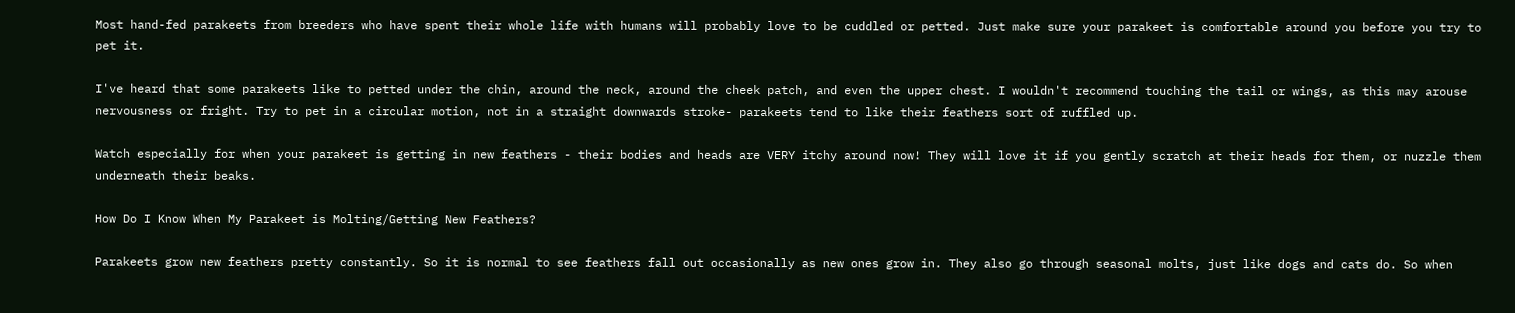Most hand-fed parakeets from breeders who have spent their whole life with humans will probably love to be cuddled or petted. Just make sure your parakeet is comfortable around you before you try to pet it.

I've heard that some parakeets like to petted under the chin, around the neck, around the cheek patch, and even the upper chest. I wouldn't recommend touching the tail or wings, as this may arouse nervousness or fright. Try to pet in a circular motion, not in a straight downwards stroke- parakeets tend to like their feathers sort of ruffled up.

Watch especially for when your parakeet is getting in new feathers - their bodies and heads are VERY itchy around now! They will love it if you gently scratch at their heads for them, or nuzzle them underneath their beaks.

How Do I Know When My Parakeet is Molting/Getting New Feathers?

Parakeets grow new feathers pretty constantly. So it is normal to see feathers fall out occasionally as new ones grow in. They also go through seasonal molts, just like dogs and cats do. So when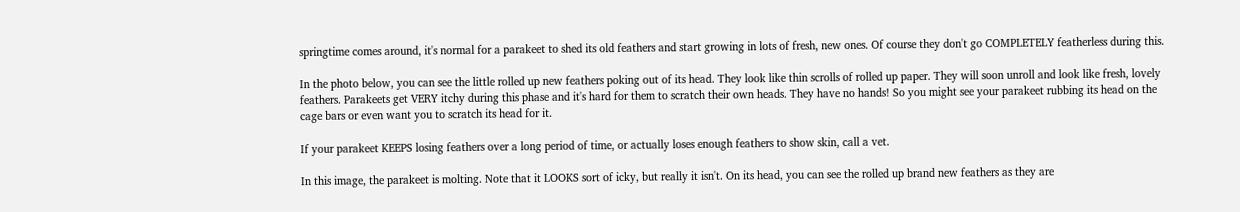springtime comes around, it's normal for a parakeet to shed its old feathers and start growing in lots of fresh, new ones. Of course they don't go COMPLETELY featherless during this.

In the photo below, you can see the little rolled up new feathers poking out of its head. They look like thin scrolls of rolled up paper. They will soon unroll and look like fresh, lovely feathers. Parakeets get VERY itchy during this phase and it's hard for them to scratch their own heads. They have no hands! So you might see your parakeet rubbing its head on the cage bars or even want you to scratch its head for it.

If your parakeet KEEPS losing feathers over a long period of time, or actually loses enough feathers to show skin, call a vet.

In this image, the parakeet is molting. Note that it LOOKS sort of icky, but really it isn't. On its head, you can see the rolled up brand new feathers as they are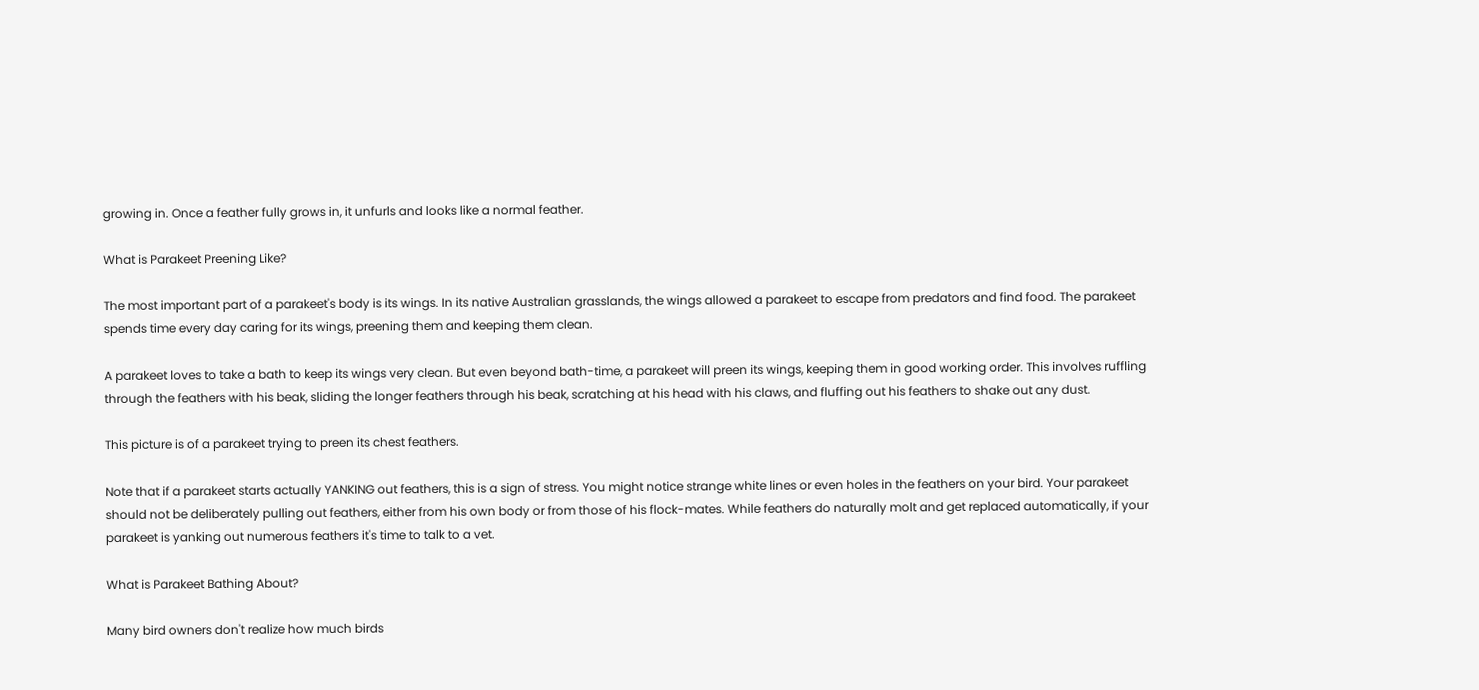growing in. Once a feather fully grows in, it unfurls and looks like a normal feather.

What is Parakeet Preening Like?

The most important part of a parakeet's body is its wings. In its native Australian grasslands, the wings allowed a parakeet to escape from predators and find food. The parakeet spends time every day caring for its wings, preening them and keeping them clean.

A parakeet loves to take a bath to keep its wings very clean. But even beyond bath-time, a parakeet will preen its wings, keeping them in good working order. This involves ruffling through the feathers with his beak, sliding the longer feathers through his beak, scratching at his head with his claws, and fluffing out his feathers to shake out any dust.

This picture is of a parakeet trying to preen its chest feathers.

Note that if a parakeet starts actually YANKING out feathers, this is a sign of stress. You might notice strange white lines or even holes in the feathers on your bird. Your parakeet should not be deliberately pulling out feathers, either from his own body or from those of his flock-mates. While feathers do naturally molt and get replaced automatically, if your parakeet is yanking out numerous feathers it's time to talk to a vet.

What is Parakeet Bathing About?

Many bird owners don't realize how much birds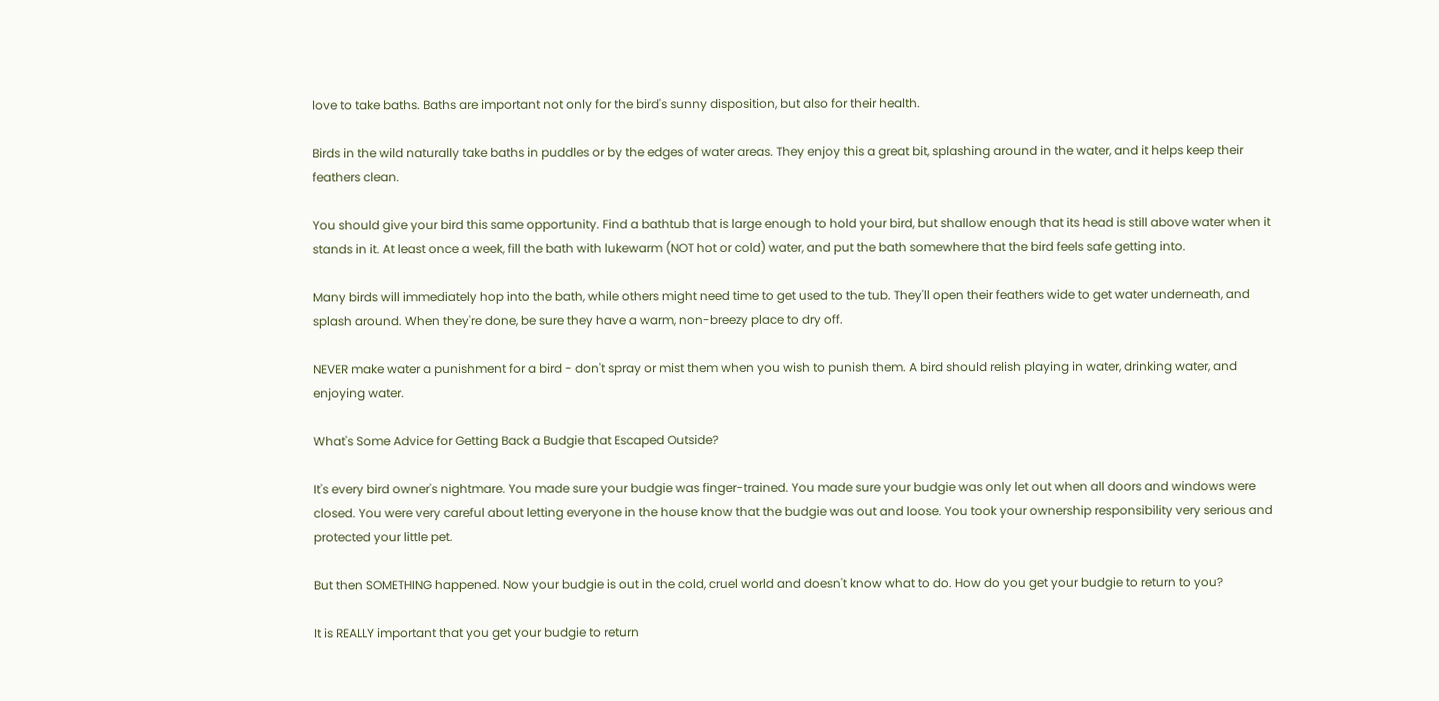love to take baths. Baths are important not only for the bird's sunny disposition, but also for their health.

Birds in the wild naturally take baths in puddles or by the edges of water areas. They enjoy this a great bit, splashing around in the water, and it helps keep their feathers clean.

You should give your bird this same opportunity. Find a bathtub that is large enough to hold your bird, but shallow enough that its head is still above water when it stands in it. At least once a week, fill the bath with lukewarm (NOT hot or cold) water, and put the bath somewhere that the bird feels safe getting into.

Many birds will immediately hop into the bath, while others might need time to get used to the tub. They'll open their feathers wide to get water underneath, and splash around. When they're done, be sure they have a warm, non-breezy place to dry off.

NEVER make water a punishment for a bird - don't spray or mist them when you wish to punish them. A bird should relish playing in water, drinking water, and enjoying water.

What's Some Advice for Getting Back a Budgie that Escaped Outside?

It's every bird owner's nightmare. You made sure your budgie was finger-trained. You made sure your budgie was only let out when all doors and windows were closed. You were very careful about letting everyone in the house know that the budgie was out and loose. You took your ownership responsibility very serious and protected your little pet.

But then SOMETHING happened. Now your budgie is out in the cold, cruel world and doesn't know what to do. How do you get your budgie to return to you?

It is REALLY important that you get your budgie to return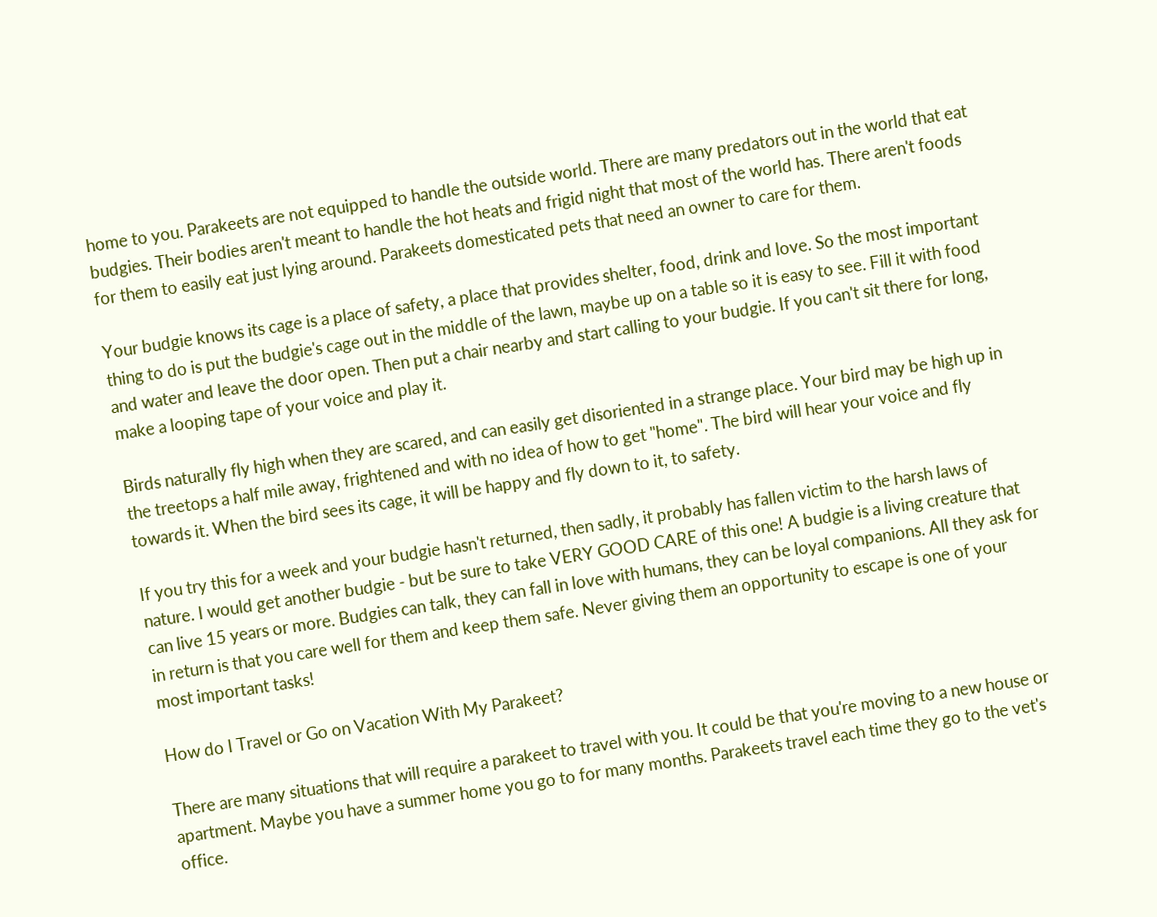home to you. Parakeets are not equipped to handle the outside world. There are many predators out in the world that eat budgies. Their bodies aren't meant to handle the hot heats and frigid night that most of the world has. There aren't foods for them to easily eat just lying around. Parakeets domesticated pets that need an owner to care for them.

Your budgie knows its cage is a place of safety, a place that provides shelter, food, drink and love. So the most important thing to do is put the budgie's cage out in the middle of the lawn, maybe up on a table so it is easy to see. Fill it with food and water and leave the door open. Then put a chair nearby and start calling to your budgie. If you can't sit there for long, make a looping tape of your voice and play it.

Birds naturally fly high when they are scared, and can easily get disoriented in a strange place. Your bird may be high up in the treetops a half mile away, frightened and with no idea of how to get "home". The bird will hear your voice and fly towards it. When the bird sees its cage, it will be happy and fly down to it, to safety.

If you try this for a week and your budgie hasn't returned, then sadly, it probably has fallen victim to the harsh laws of nature. I would get another budgie - but be sure to take VERY GOOD CARE of this one! A budgie is a living creature that can live 15 years or more. Budgies can talk, they can fall in love with humans, they can be loyal companions. All they ask for in return is that you care well for them and keep them safe. Never giving them an opportunity to escape is one of your most important tasks!

How do I Travel or Go on Vacation With My Parakeet?

There are many situations that will require a parakeet to travel with you. It could be that you're moving to a new house or apartment. Maybe you have a summer home you go to for many months. Parakeets travel each time they go to the vet's office.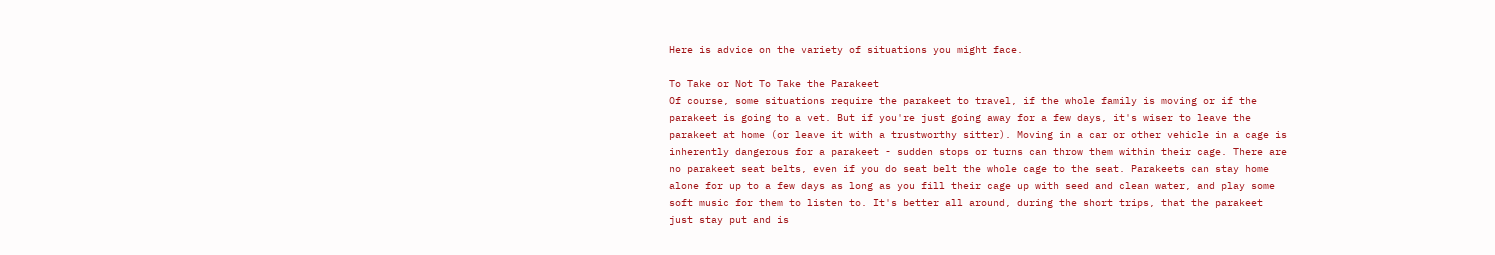Here is advice on the variety of situations you might face.

To Take or Not To Take the Parakeet
Of course, some situations require the parakeet to travel, if the whole family is moving or if the parakeet is going to a vet. But if you're just going away for a few days, it's wiser to leave the parakeet at home (or leave it with a trustworthy sitter). Moving in a car or other vehicle in a cage is inherently dangerous for a parakeet - sudden stops or turns can throw them within their cage. There are no parakeet seat belts, even if you do seat belt the whole cage to the seat. Parakeets can stay home alone for up to a few days as long as you fill their cage up with seed and clean water, and play some soft music for them to listen to. It's better all around, during the short trips, that the parakeet just stay put and is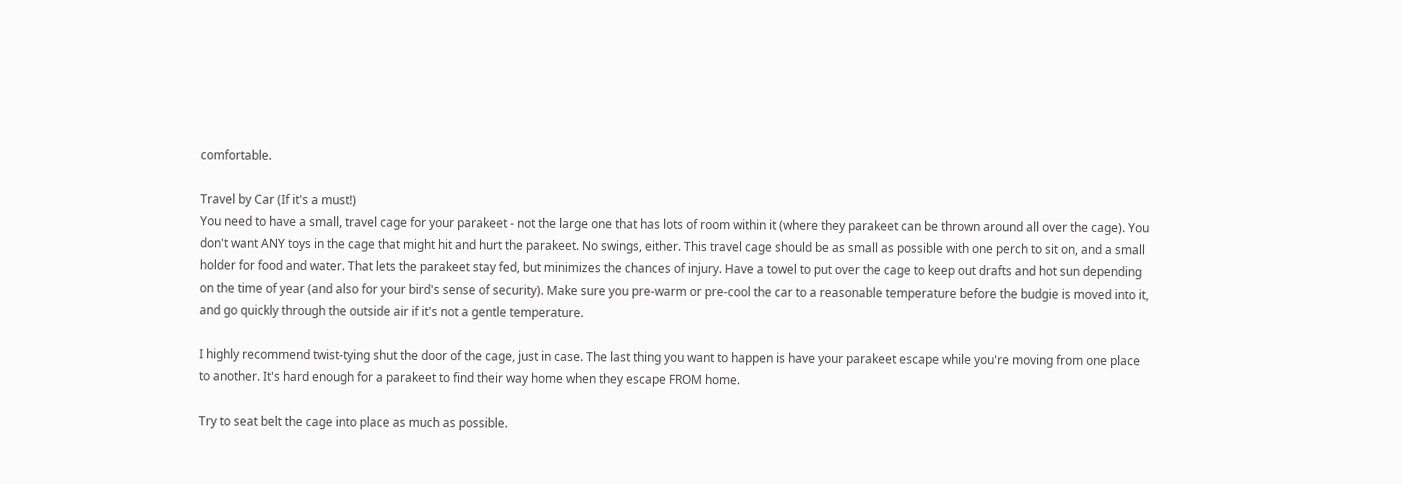comfortable.

Travel by Car (If it's a must!)
You need to have a small, travel cage for your parakeet - not the large one that has lots of room within it (where they parakeet can be thrown around all over the cage). You don't want ANY toys in the cage that might hit and hurt the parakeet. No swings, either. This travel cage should be as small as possible with one perch to sit on, and a small holder for food and water. That lets the parakeet stay fed, but minimizes the chances of injury. Have a towel to put over the cage to keep out drafts and hot sun depending on the time of year (and also for your bird's sense of security). Make sure you pre-warm or pre-cool the car to a reasonable temperature before the budgie is moved into it, and go quickly through the outside air if it's not a gentle temperature.

I highly recommend twist-tying shut the door of the cage, just in case. The last thing you want to happen is have your parakeet escape while you're moving from one place to another. It's hard enough for a parakeet to find their way home when they escape FROM home.

Try to seat belt the cage into place as much as possible.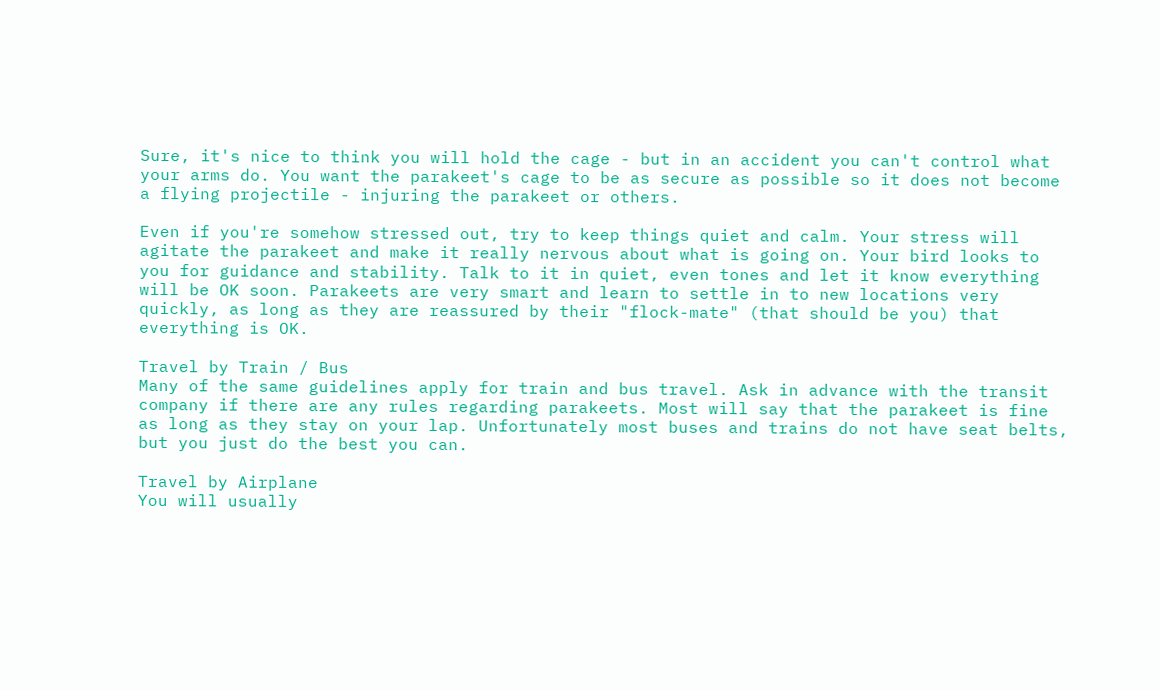Sure, it's nice to think you will hold the cage - but in an accident you can't control what your arms do. You want the parakeet's cage to be as secure as possible so it does not become a flying projectile - injuring the parakeet or others.

Even if you're somehow stressed out, try to keep things quiet and calm. Your stress will agitate the parakeet and make it really nervous about what is going on. Your bird looks to you for guidance and stability. Talk to it in quiet, even tones and let it know everything will be OK soon. Parakeets are very smart and learn to settle in to new locations very quickly, as long as they are reassured by their "flock-mate" (that should be you) that everything is OK.

Travel by Train / Bus
Many of the same guidelines apply for train and bus travel. Ask in advance with the transit company if there are any rules regarding parakeets. Most will say that the parakeet is fine as long as they stay on your lap. Unfortunately most buses and trains do not have seat belts, but you just do the best you can.

Travel by Airplane
You will usually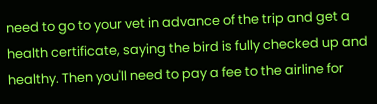need to go to your vet in advance of the trip and get a health certificate, saying the bird is fully checked up and healthy. Then you'll need to pay a fee to the airline for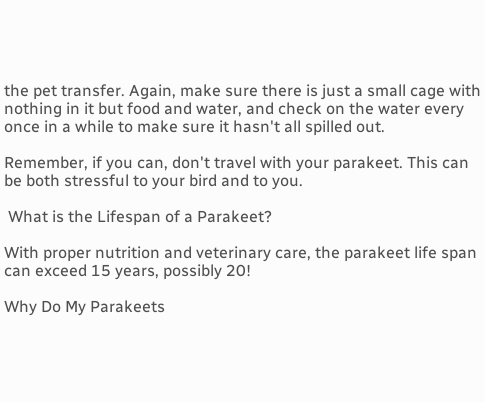the pet transfer. Again, make sure there is just a small cage with nothing in it but food and water, and check on the water every once in a while to make sure it hasn't all spilled out.

Remember, if you can, don't travel with your parakeet. This can be both stressful to your bird and to you.

 What is the Lifespan of a Parakeet?

With proper nutrition and veterinary care, the parakeet life span can exceed 15 years, possibly 20!

Why Do My Parakeets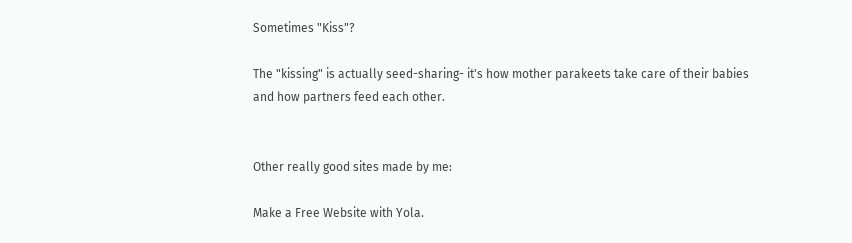Sometimes "Kiss"?

The "kissing" is actually seed-sharing- it's how mother parakeets take care of their babies and how partners feed each other.


Other really good sites made by me:

Make a Free Website with Yola.